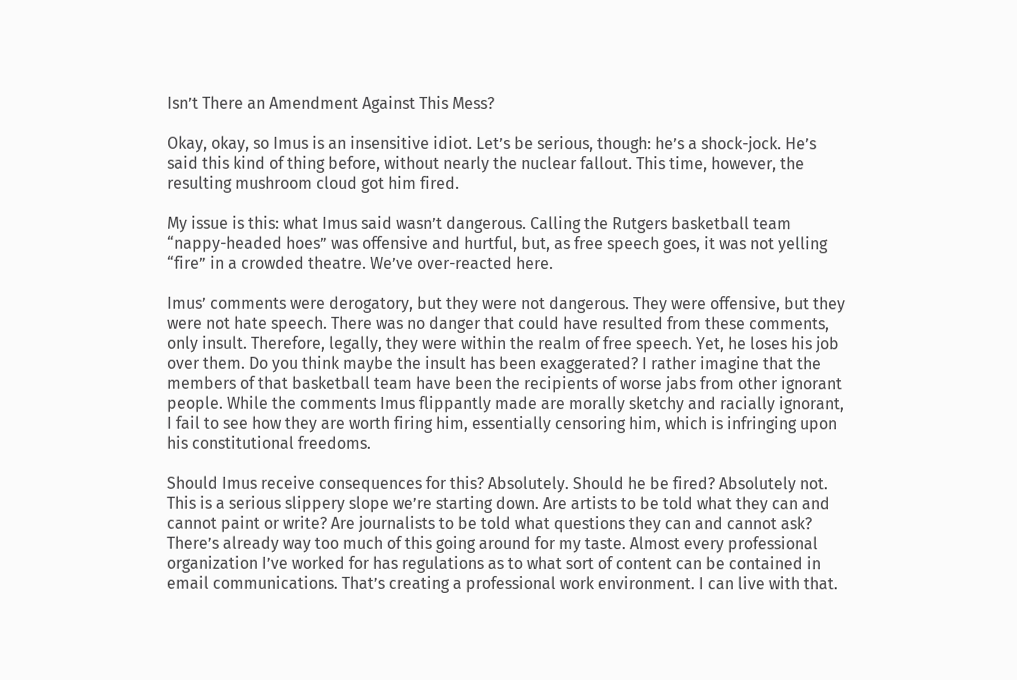Isn’t There an Amendment Against This Mess?

Okay, okay, so Imus is an insensitive idiot. Let’s be serious, though: he’s a shock-jock. He’s said this kind of thing before, without nearly the nuclear fallout. This time, however, the resulting mushroom cloud got him fired.

My issue is this: what Imus said wasn’t dangerous. Calling the Rutgers basketball team “nappy-headed hoes” was offensive and hurtful, but, as free speech goes, it was not yelling “fire” in a crowded theatre. We’ve over-reacted here.

Imus’ comments were derogatory, but they were not dangerous. They were offensive, but they were not hate speech. There was no danger that could have resulted from these comments, only insult. Therefore, legally, they were within the realm of free speech. Yet, he loses his job over them. Do you think maybe the insult has been exaggerated? I rather imagine that the members of that basketball team have been the recipients of worse jabs from other ignorant people. While the comments Imus flippantly made are morally sketchy and racially ignorant, I fail to see how they are worth firing him, essentially censoring him, which is infringing upon his constitutional freedoms.

Should Imus receive consequences for this? Absolutely. Should he be fired? Absolutely not. This is a serious slippery slope we’re starting down. Are artists to be told what they can and cannot paint or write? Are journalists to be told what questions they can and cannot ask? There’s already way too much of this going around for my taste. Almost every professional organization I’ve worked for has regulations as to what sort of content can be contained in email communications. That’s creating a professional work environment. I can live with that.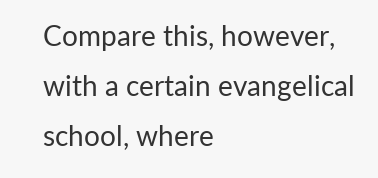Compare this, however, with a certain evangelical school, where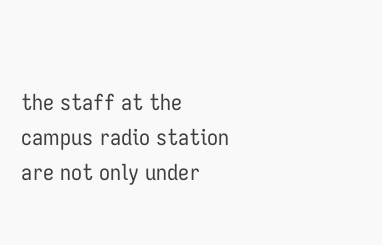the staff at the campus radio station are not only under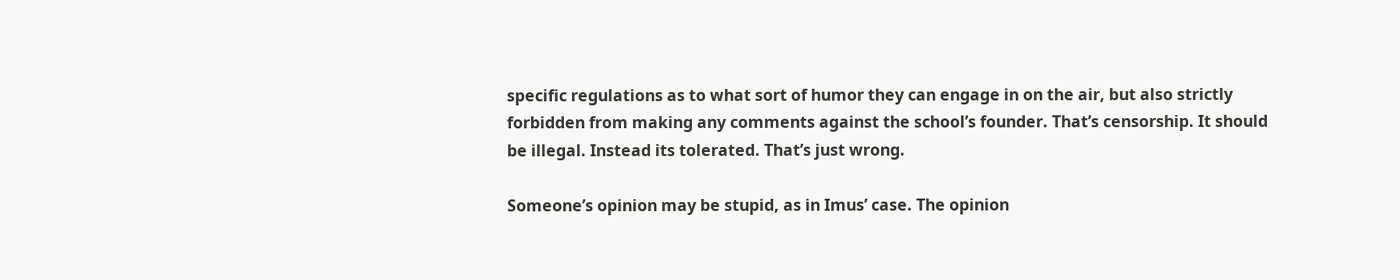specific regulations as to what sort of humor they can engage in on the air, but also strictly forbidden from making any comments against the school’s founder. That’s censorship. It should be illegal. Instead its tolerated. That’s just wrong.

Someone’s opinion may be stupid, as in Imus’ case. The opinion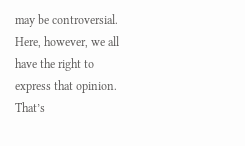may be controversial. Here, however, we all have the right to express that opinion. That’s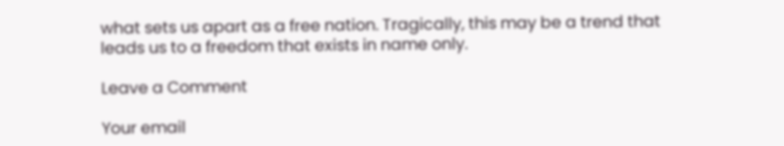what sets us apart as a free nation. Tragically, this may be a trend that leads us to a freedom that exists in name only.

Leave a Comment

Your email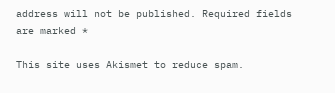address will not be published. Required fields are marked *

This site uses Akismet to reduce spam.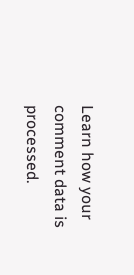Learn how your comment data is processed.